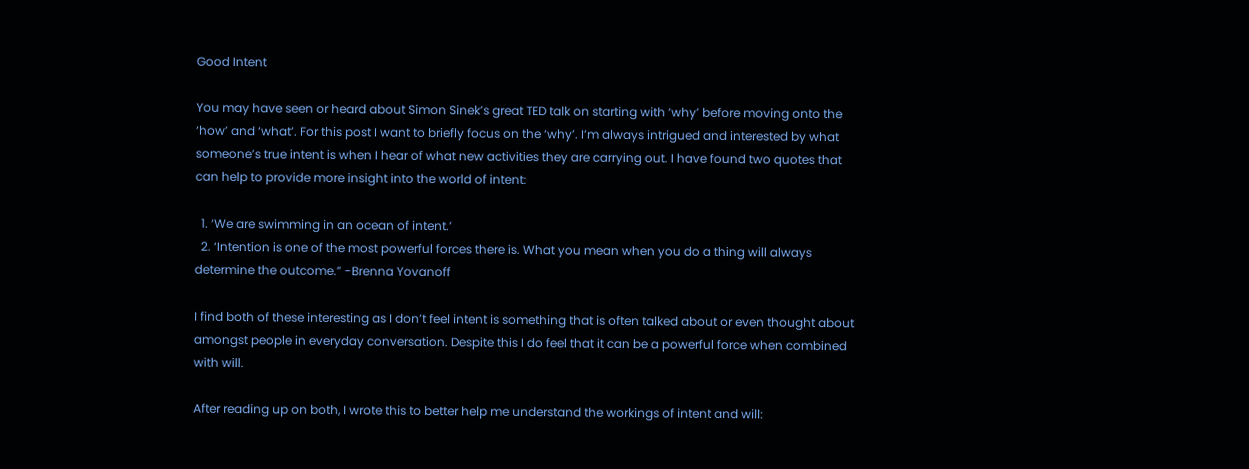Good Intent

You may have seen or heard about Simon Sinek’s great TED talk on starting with ‘why’ before moving onto the ‘how’ and ‘what’. For this post I want to briefly focus on the ‘why’. I’m always intrigued and interested by what someone’s true intent is when I hear of what new activities they are carrying out. I have found two quotes that can help to provide more insight into the world of intent:

  1. ‘We are swimming in an ocean of intent.’
  2. ‘Intention is one of the most powerful forces there is. What you mean when you do a thing will always determine the outcome.” -Brenna Yovanoff

I find both of these interesting as I don’t feel intent is something that is often talked about or even thought about amongst people in everyday conversation. Despite this I do feel that it can be a powerful force when combined with will.

After reading up on both, I wrote this to better help me understand the workings of intent and will: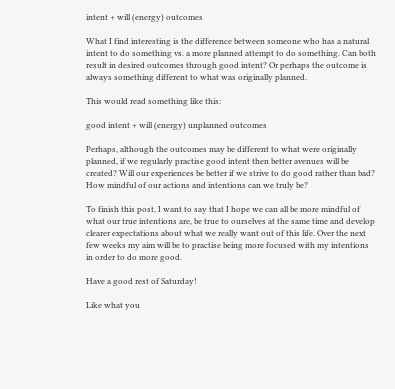intent + will (energy) outcomes

What I find interesting is the difference between someone who has a natural intent to do something vs. a more planned attempt to do something. Can both result in desired outcomes through good intent? Or perhaps the outcome is always something different to what was originally planned.

This would read something like this:

good intent + will (energy) unplanned outcomes

Perhaps, although the outcomes may be different to what were originally planned, if we regularly practise good intent then better avenues will be created? Will our experiences be better if we strive to do good rather than bad? How mindful of our actions and intentions can we truly be?

To finish this post, I want to say that I hope we can all be more mindful of what our true intentions are, be true to ourselves at the same time and develop clearer expectations about what we really want out of this life. Over the next few weeks my aim will be to practise being more focused with my intentions in order to do more good.

Have a good rest of Saturday!

Like what you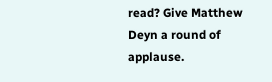read? Give Matthew Deyn a round of applause.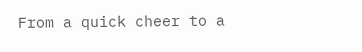From a quick cheer to a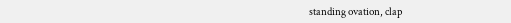standing ovation, clap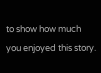to show how much you enjoyed this story.